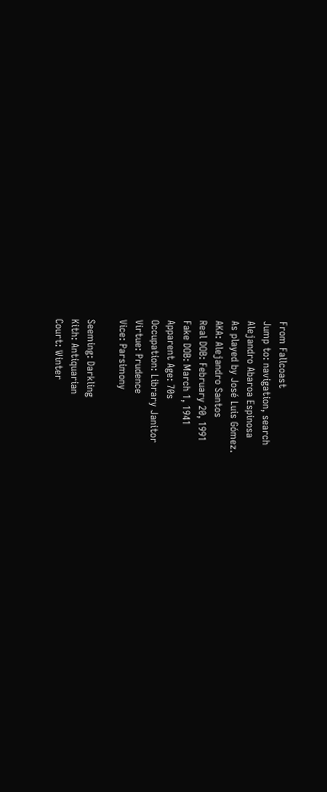From Fallcoast
Jump to: navigation, search
Alejandro Abaroa Espinosa
As played by José Luis Gómez.
AKA: Alejandro Santos
Real DOB: February 20, 1991
Fake DOB: March 1, 1941
Apparent Age: 70s
Occupation: Library Janitor
Virtue: Prudence
Vice: Parsimony

Seeming: Darkling
Kith: Antiquarian
Court: Winter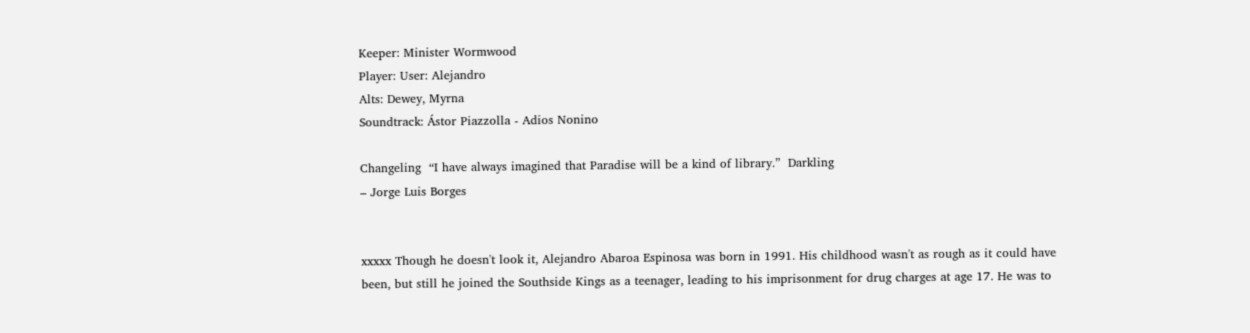Keeper: Minister Wormwood
Player: User: Alejandro
Alts: Dewey, Myrna
Soundtrack: Ástor Piazzolla - Adios Nonino

Changeling  “I have always imagined that Paradise will be a kind of library.”  Darkling
– Jorge Luis Borges


xxxxx Though he doesn't look it, Alejandro Abaroa Espinosa was born in 1991. His childhood wasn't as rough as it could have been, but still he joined the Southside Kings as a teenager, leading to his imprisonment for drug charges at age 17. He was to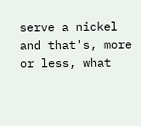serve a nickel and that's, more or less, what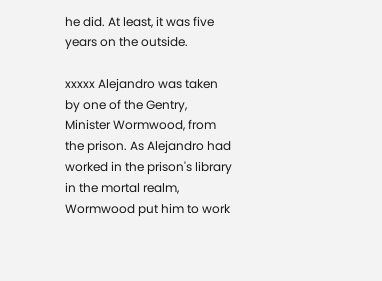he did. At least, it was five years on the outside.

xxxxx Alejandro was taken by one of the Gentry, Minister Wormwood, from the prison. As Alejandro had worked in the prison's library in the mortal realm, Wormwood put him to work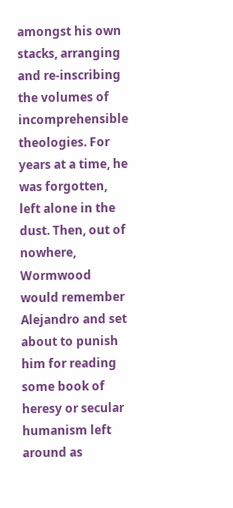amongst his own stacks, arranging and re-inscribing the volumes of incomprehensible theologies. For years at a time, he was forgotten, left alone in the dust. Then, out of nowhere, Wormwood would remember Alejandro and set about to punish him for reading some book of heresy or secular humanism left around as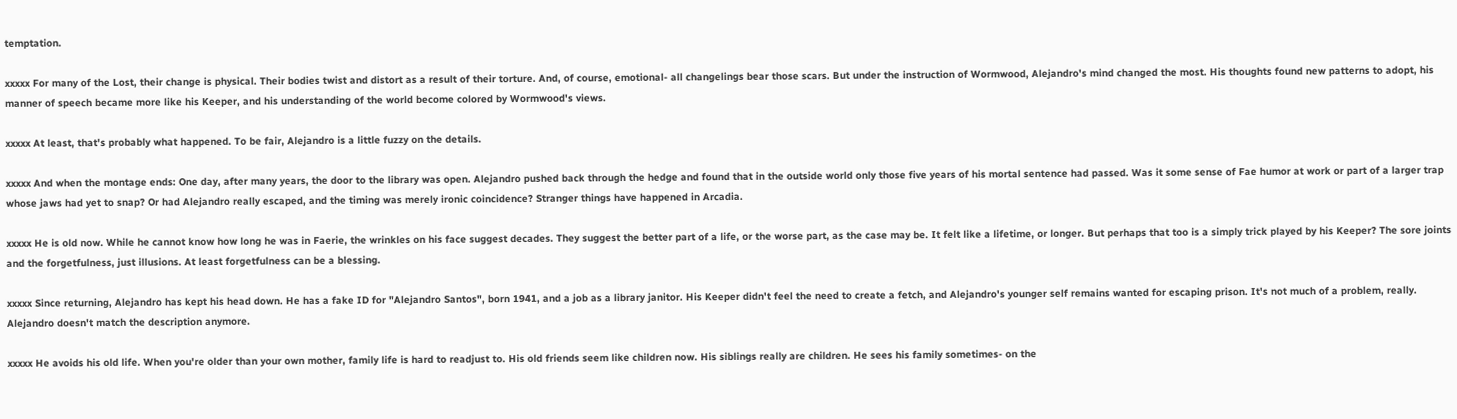temptation.

xxxxx For many of the Lost, their change is physical. Their bodies twist and distort as a result of their torture. And, of course, emotional- all changelings bear those scars. But under the instruction of Wormwood, Alejandro's mind changed the most. His thoughts found new patterns to adopt, his manner of speech became more like his Keeper, and his understanding of the world become colored by Wormwood's views.

xxxxx At least, that's probably what happened. To be fair, Alejandro is a little fuzzy on the details.

xxxxx And when the montage ends: One day, after many years, the door to the library was open. Alejandro pushed back through the hedge and found that in the outside world only those five years of his mortal sentence had passed. Was it some sense of Fae humor at work or part of a larger trap whose jaws had yet to snap? Or had Alejandro really escaped, and the timing was merely ironic coincidence? Stranger things have happened in Arcadia.

xxxxx He is old now. While he cannot know how long he was in Faerie, the wrinkles on his face suggest decades. They suggest the better part of a life, or the worse part, as the case may be. It felt like a lifetime, or longer. But perhaps that too is a simply trick played by his Keeper? The sore joints and the forgetfulness, just illusions. At least forgetfulness can be a blessing.

xxxxx Since returning, Alejandro has kept his head down. He has a fake ID for "Alejandro Santos", born 1941, and a job as a library janitor. His Keeper didn't feel the need to create a fetch, and Alejandro's younger self remains wanted for escaping prison. It's not much of a problem, really. Alejandro doesn't match the description anymore.

xxxxx He avoids his old life. When you're older than your own mother, family life is hard to readjust to. His old friends seem like children now. His siblings really are children. He sees his family sometimes- on the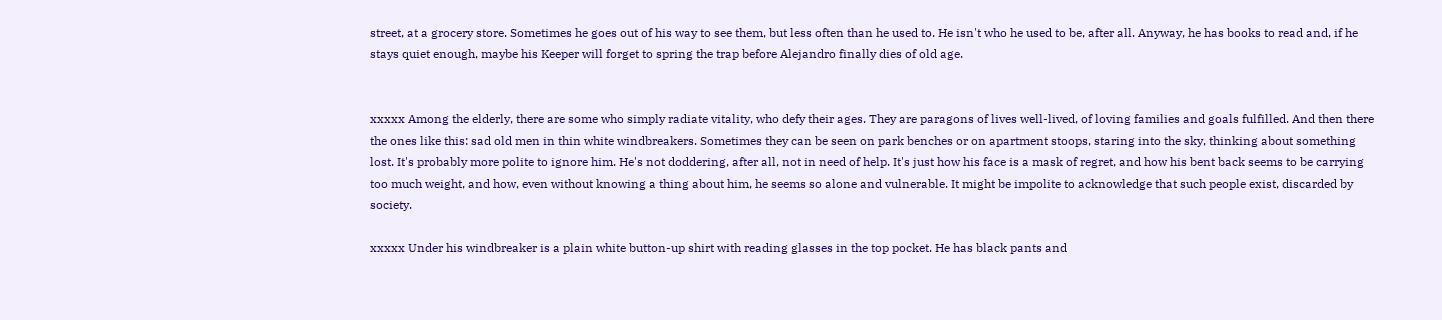street, at a grocery store. Sometimes he goes out of his way to see them, but less often than he used to. He isn't who he used to be, after all. Anyway, he has books to read and, if he stays quiet enough, maybe his Keeper will forget to spring the trap before Alejandro finally dies of old age.


xxxxx Among the elderly, there are some who simply radiate vitality, who defy their ages. They are paragons of lives well-lived, of loving families and goals fulfilled. And then there the ones like this: sad old men in thin white windbreakers. Sometimes they can be seen on park benches or on apartment stoops, staring into the sky, thinking about something lost. It's probably more polite to ignore him. He's not doddering, after all, not in need of help. It's just how his face is a mask of regret, and how his bent back seems to be carrying too much weight, and how, even without knowing a thing about him, he seems so alone and vulnerable. It might be impolite to acknowledge that such people exist, discarded by society.

xxxxx Under his windbreaker is a plain white button-up shirt with reading glasses in the top pocket. He has black pants and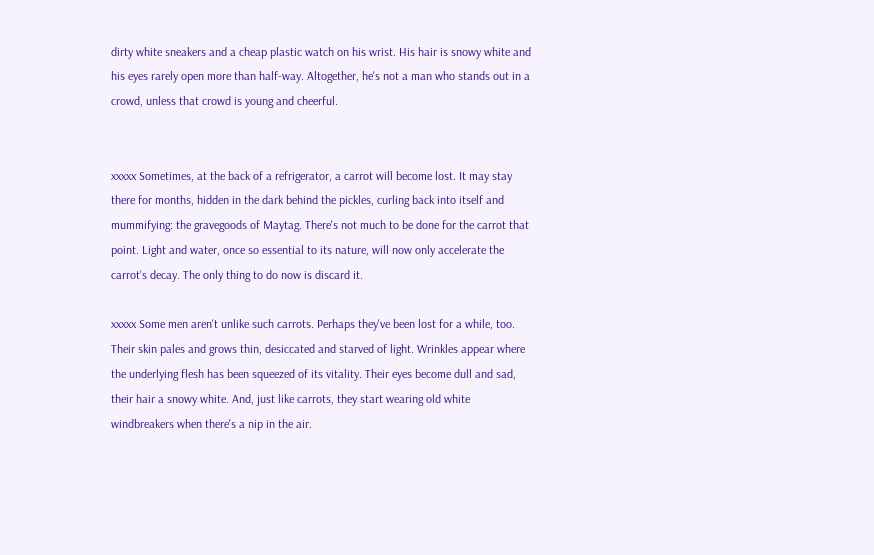dirty white sneakers and a cheap plastic watch on his wrist. His hair is snowy white and his eyes rarely open more than half-way. Altogether, he's not a man who stands out in a crowd, unless that crowd is young and cheerful.


xxxxx Sometimes, at the back of a refrigerator, a carrot will become lost. It may stay there for months, hidden in the dark behind the pickles, curling back into itself and mummifying: the gravegoods of Maytag. There's not much to be done for the carrot that point. Light and water, once so essential to its nature, will now only accelerate the carrot's decay. The only thing to do now is discard it.

xxxxx Some men aren't unlike such carrots. Perhaps they've been lost for a while, too. Their skin pales and grows thin, desiccated and starved of light. Wrinkles appear where the underlying flesh has been squeezed of its vitality. Their eyes become dull and sad, their hair a snowy white. And, just like carrots, they start wearing old white windbreakers when there's a nip in the air.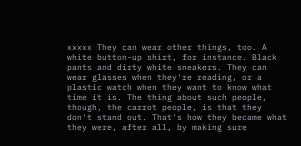xxxxx They can wear other things, too. A white button-up shirt, for instance. Black pants and dirty white sneakers. They can wear glasses when they're reading, or a plastic watch when they want to know what time it is. The thing about such people, though, the carrot people, is that they don't stand out. That's how they became what they were, after all, by making sure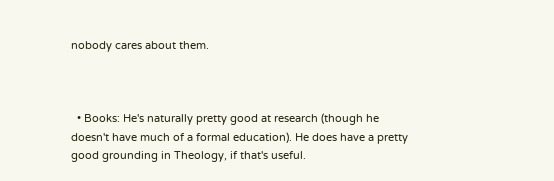nobody cares about them.



  • Books: He's naturally pretty good at research (though he doesn't have much of a formal education). He does have a pretty good grounding in Theology, if that's useful.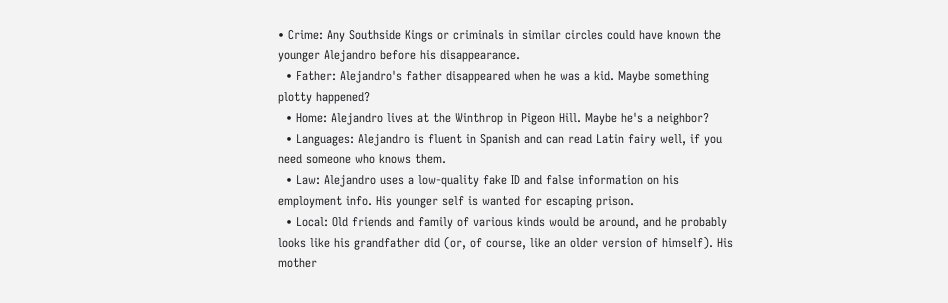• Crime: Any Southside Kings or criminals in similar circles could have known the younger Alejandro before his disappearance.
  • Father: Alejandro's father disappeared when he was a kid. Maybe something plotty happened?
  • Home: Alejandro lives at the Winthrop in Pigeon Hill. Maybe he's a neighbor?
  • Languages: Alejandro is fluent in Spanish and can read Latin fairy well, if you need someone who knows them.
  • Law: Alejandro uses a low-quality fake ID and false information on his employment info. His younger self is wanted for escaping prison.
  • Local: Old friends and family of various kinds would be around, and he probably looks like his grandfather did (or, of course, like an older version of himself). His mother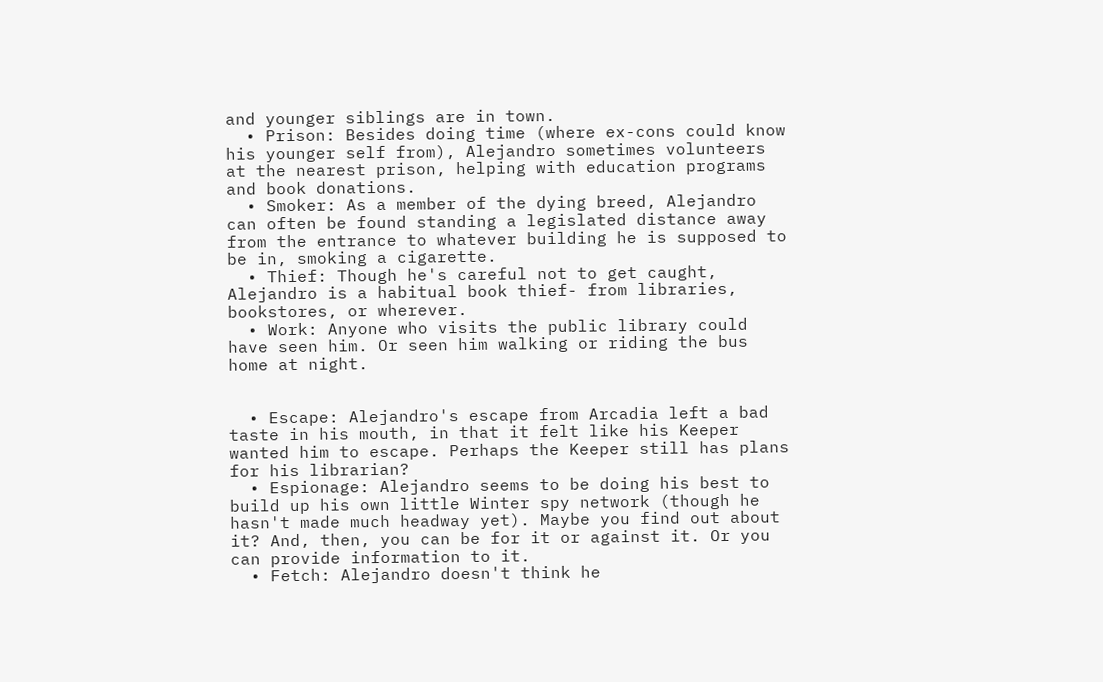and younger siblings are in town.
  • Prison: Besides doing time (where ex-cons could know his younger self from), Alejandro sometimes volunteers at the nearest prison, helping with education programs and book donations.
  • Smoker: As a member of the dying breed, Alejandro can often be found standing a legislated distance away from the entrance to whatever building he is supposed to be in, smoking a cigarette.
  • Thief: Though he's careful not to get caught, Alejandro is a habitual book thief- from libraries, bookstores, or wherever.
  • Work: Anyone who visits the public library could have seen him. Or seen him walking or riding the bus home at night.


  • Escape: Alejandro's escape from Arcadia left a bad taste in his mouth, in that it felt like his Keeper wanted him to escape. Perhaps the Keeper still has plans for his librarian?
  • Espionage: Alejandro seems to be doing his best to build up his own little Winter spy network (though he hasn't made much headway yet). Maybe you find out about it? And, then, you can be for it or against it. Or you can provide information to it.
  • Fetch: Alejandro doesn't think he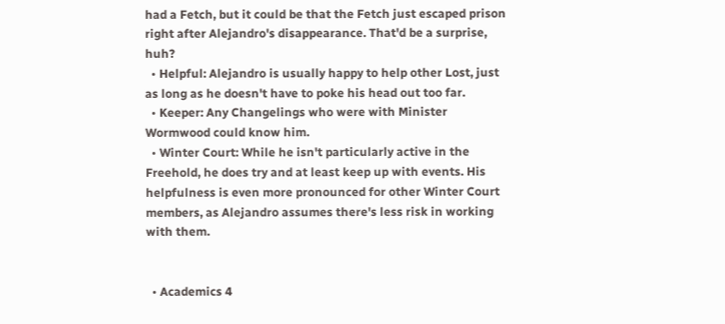had a Fetch, but it could be that the Fetch just escaped prison right after Alejandro's disappearance. That'd be a surprise, huh?
  • Helpful: Alejandro is usually happy to help other Lost, just as long as he doesn't have to poke his head out too far.
  • Keeper: Any Changelings who were with Minister Wormwood could know him.
  • Winter Court: While he isn't particularly active in the Freehold, he does try and at least keep up with events. His helpfulness is even more pronounced for other Winter Court members, as Alejandro assumes there's less risk in working with them.


  • Academics 4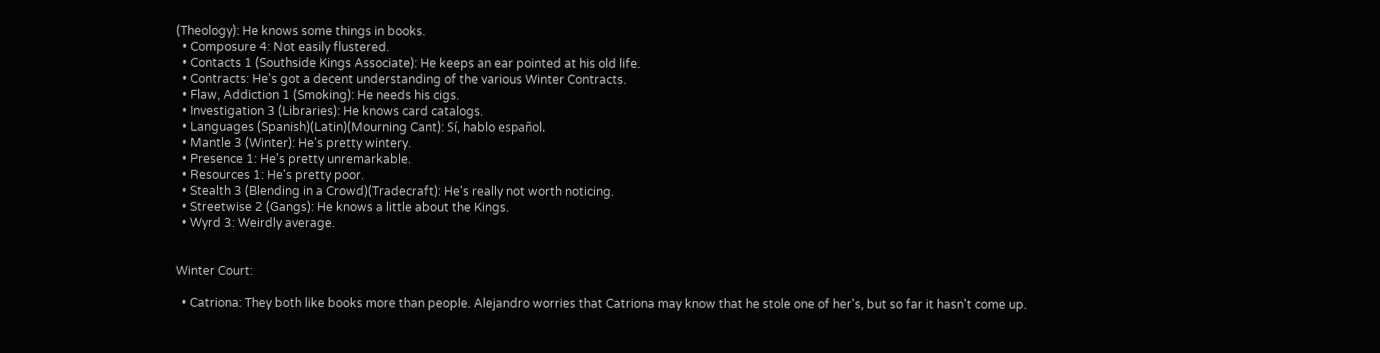(Theology): He knows some things in books.
  • Composure 4: Not easily flustered.
  • Contacts 1 (Southside Kings Associate): He keeps an ear pointed at his old life.
  • Contracts: He's got a decent understanding of the various Winter Contracts.
  • Flaw, Addiction 1 (Smoking): He needs his cigs.
  • Investigation 3 (Libraries): He knows card catalogs.
  • Languages (Spanish)(Latin)(Mourning Cant): Sí, hablo español.
  • Mantle 3 (Winter): He's pretty wintery.
  • Presence 1: He's pretty unremarkable.
  • Resources 1: He's pretty poor.
  • Stealth 3 (Blending in a Crowd)(Tradecraft): He's really not worth noticing.
  • Streetwise 2 (Gangs): He knows a little about the Kings.
  • Wyrd 3: Weirdly average.


Winter Court:

  • Catriona: They both like books more than people. Alejandro worries that Catriona may know that he stole one of her's, but so far it hasn't come up.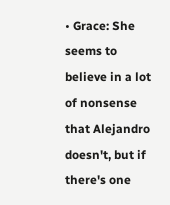• Grace: She seems to believe in a lot of nonsense that Alejandro doesn't, but if there's one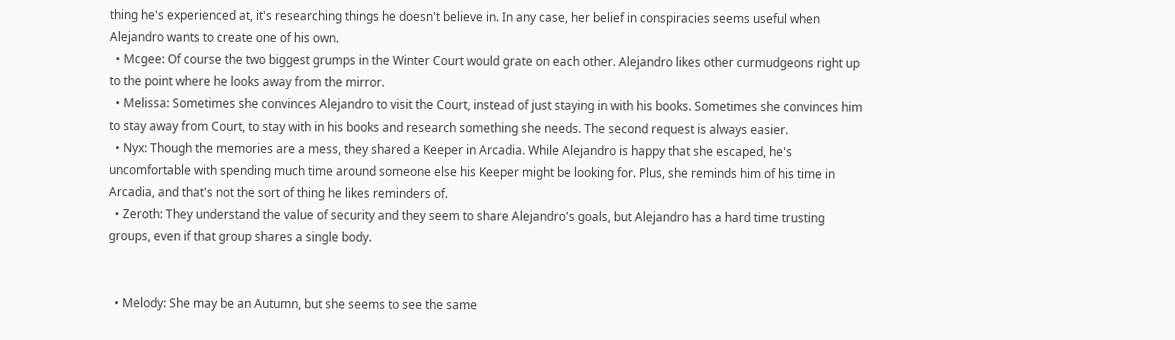thing he's experienced at, it's researching things he doesn't believe in. In any case, her belief in conspiracies seems useful when Alejandro wants to create one of his own.
  • Mcgee: Of course the two biggest grumps in the Winter Court would grate on each other. Alejandro likes other curmudgeons right up to the point where he looks away from the mirror.
  • Melissa: Sometimes she convinces Alejandro to visit the Court, instead of just staying in with his books. Sometimes she convinces him to stay away from Court, to stay with in his books and research something she needs. The second request is always easier.
  • Nyx: Though the memories are a mess, they shared a Keeper in Arcadia. While Alejandro is happy that she escaped, he's uncomfortable with spending much time around someone else his Keeper might be looking for. Plus, she reminds him of his time in Arcadia, and that's not the sort of thing he likes reminders of.
  • Zeroth: They understand the value of security and they seem to share Alejandro's goals, but Alejandro has a hard time trusting groups, even if that group shares a single body.


  • Melody: She may be an Autumn, but she seems to see the same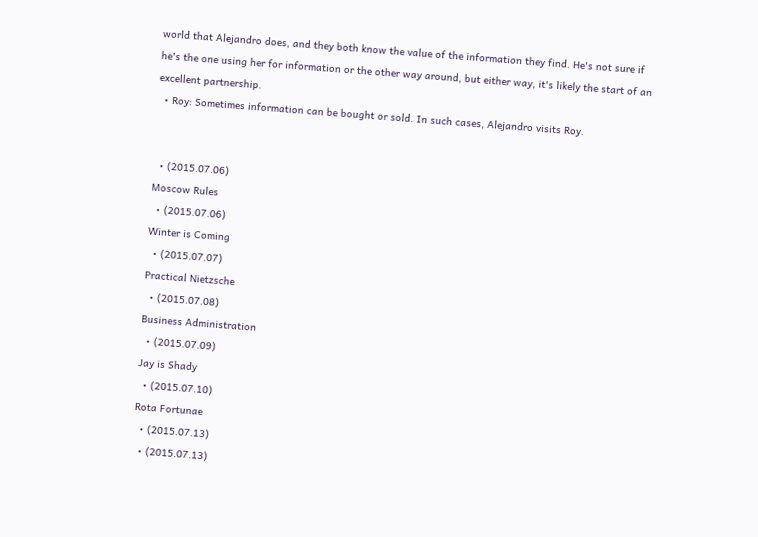world that Alejandro does, and they both know the value of the information they find. He's not sure if he's the one using her for information or the other way around, but either way, it's likely the start of an excellent partnership.
  • Roy: Sometimes information can be bought or sold. In such cases, Alejandro visits Roy.


  • (2015.07.06)
Moscow Rules
  • (2015.07.06)
Winter is Coming
  • (2015.07.07)
Practical Nietzsche
  • (2015.07.08)
Business Administration
  • (2015.07.09)
Jay is Shady
  • (2015.07.10)
Rota Fortunae
  • (2015.07.13)
  • (2015.07.13)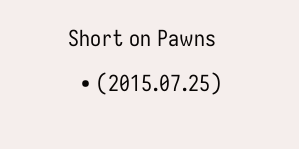Short on Pawns
  • (2015.07.25)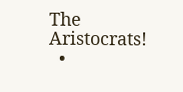The Aristocrats!
  •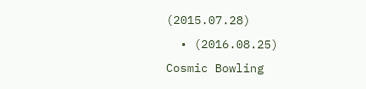(2015.07.28)
  • (2016.08.25)
Cosmic Bowling